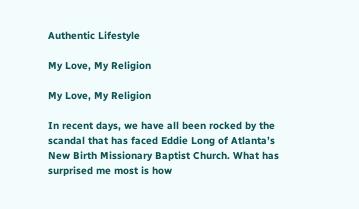Authentic Lifestyle

My Love, My Religion

My Love, My Religion

In recent days, we have all been rocked by the scandal that has faced Eddie Long of Atlanta’s New Birth Missionary Baptist Church. What has surprised me most is how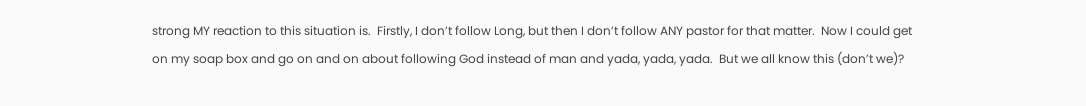strong MY reaction to this situation is.  Firstly, I don’t follow Long, but then I don’t follow ANY pastor for that matter.  Now I could get on my soap box and go on and on about following God instead of man and yada, yada, yada.  But we all know this (don’t we)?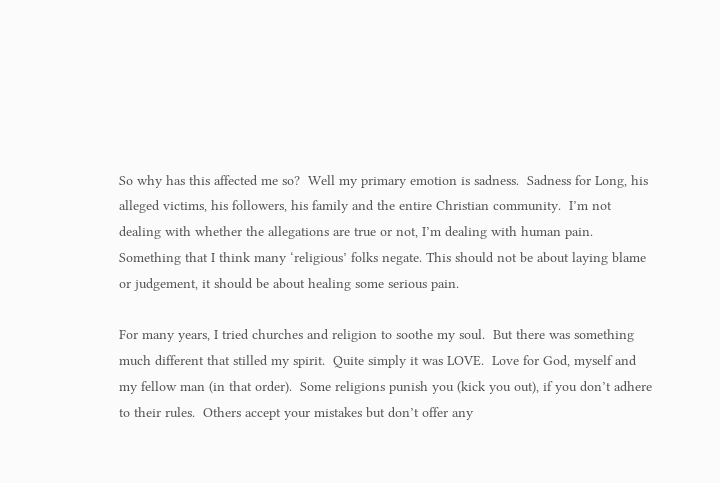So why has this affected me so?  Well my primary emotion is sadness.  Sadness for Long, his alleged victims, his followers, his family and the entire Christian community.  I’m not dealing with whether the allegations are true or not, I’m dealing with human pain.  Something that I think many ‘religious’ folks negate. This should not be about laying blame or judgement, it should be about healing some serious pain.

For many years, I tried churches and religion to soothe my soul.  But there was something much different that stilled my spirit.  Quite simply it was LOVE.  Love for God, myself and my fellow man (in that order).  Some religions punish you (kick you out), if you don’t adhere to their rules.  Others accept your mistakes but don’t offer any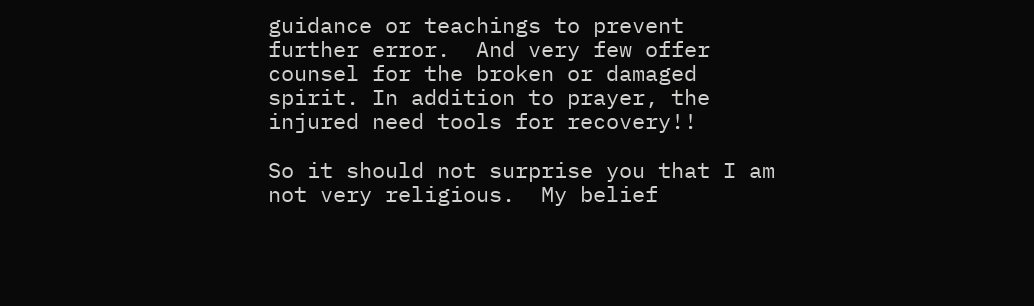guidance or teachings to prevent further error.  And very few offer counsel for the broken or damaged spirit. In addition to prayer, the injured need tools for recovery!!

So it should not surprise you that I am not very religious.  My belief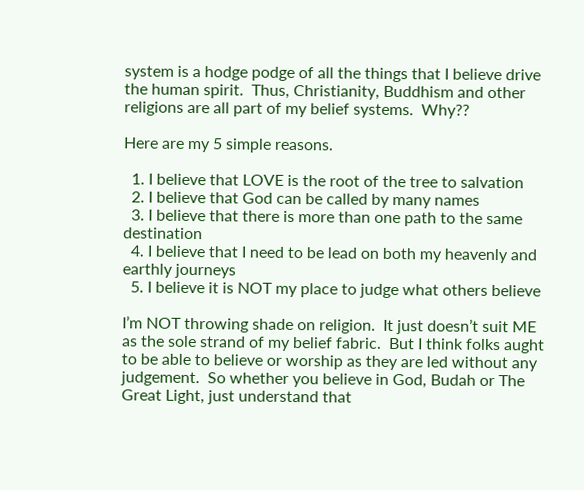system is a hodge podge of all the things that I believe drive the human spirit.  Thus, Christianity, Buddhism and other religions are all part of my belief systems.  Why??

Here are my 5 simple reasons.

  1. I believe that LOVE is the root of the tree to salvation
  2. I believe that God can be called by many names
  3. I believe that there is more than one path to the same destination
  4. I believe that I need to be lead on both my heavenly and earthly journeys
  5. I believe it is NOT my place to judge what others believe

I’m NOT throwing shade on religion.  It just doesn’t suit ME as the sole strand of my belief fabric.  But I think folks aught to be able to believe or worship as they are led without any judgement.  So whether you believe in God, Budah or The Great Light, just understand that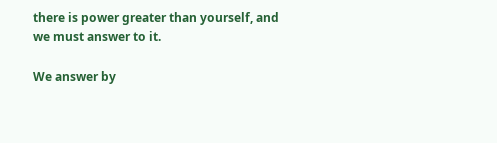there is power greater than yourself, and we must answer to it.

We answer by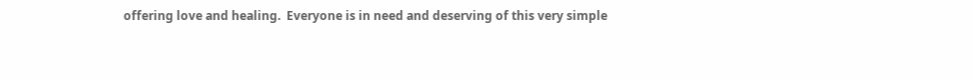offering love and healing.  Everyone is in need and deserving of this very simple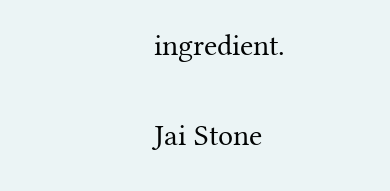ingredient.

Jai Stone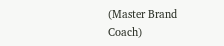(Master Brand Coach)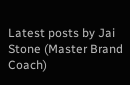Latest posts by Jai Stone (Master Brand Coach)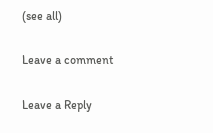(see all)

Leave a comment

Leave a Reply